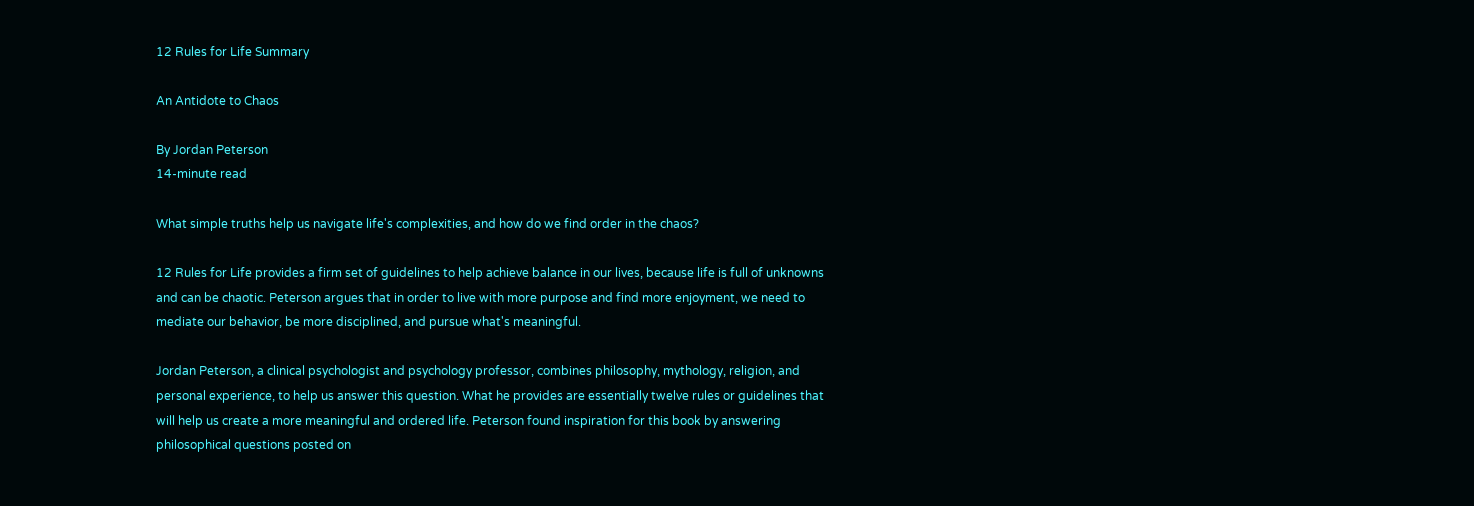12 Rules for Life Summary

An Antidote to Chaos

By Jordan Peterson
14-minute read

What simple truths help us navigate life's complexities, and how do we find order in the chaos?

12 Rules for Life provides a firm set of guidelines to help achieve balance in our lives, because life is full of unknowns and can be chaotic. Peterson argues that in order to live with more purpose and find more enjoyment, we need to mediate our behavior, be more disciplined, and pursue what's meaningful.

Jordan Peterson, a clinical psychologist and psychology professor, combines philosophy, mythology, religion, and personal experience, to help us answer this question. What he provides are essentially twelve rules or guidelines that will help us create a more meaningful and ordered life. Peterson found inspiration for this book by answering philosophical questions posted on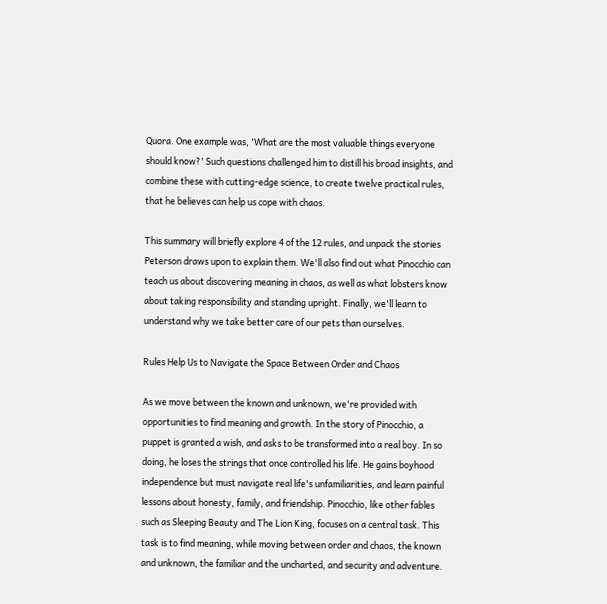Quora. One example was, 'What are the most valuable things everyone should know?' Such questions challenged him to distill his broad insights, and combine these with cutting-edge science, to create twelve practical rules, that he believes can help us cope with chaos.

This summary will briefly explore 4 of the 12 rules, and unpack the stories Peterson draws upon to explain them. We'll also find out what Pinocchio can teach us about discovering meaning in chaos, as well as what lobsters know about taking responsibility and standing upright. Finally, we'll learn to understand why we take better care of our pets than ourselves.

Rules Help Us to Navigate the Space Between Order and Chaos

As we move between the known and unknown, we're provided with opportunities to find meaning and growth. In the story of Pinocchio, a puppet is granted a wish, and asks to be transformed into a real boy. In so doing, he loses the strings that once controlled his life. He gains boyhood independence but must navigate real life's unfamiliarities, and learn painful lessons about honesty, family, and friendship. Pinocchio, like other fables such as Sleeping Beauty and The Lion King, focuses on a central task. This task is to find meaning, while moving between order and chaos, the known and unknown, the familiar and the uncharted, and security and adventure.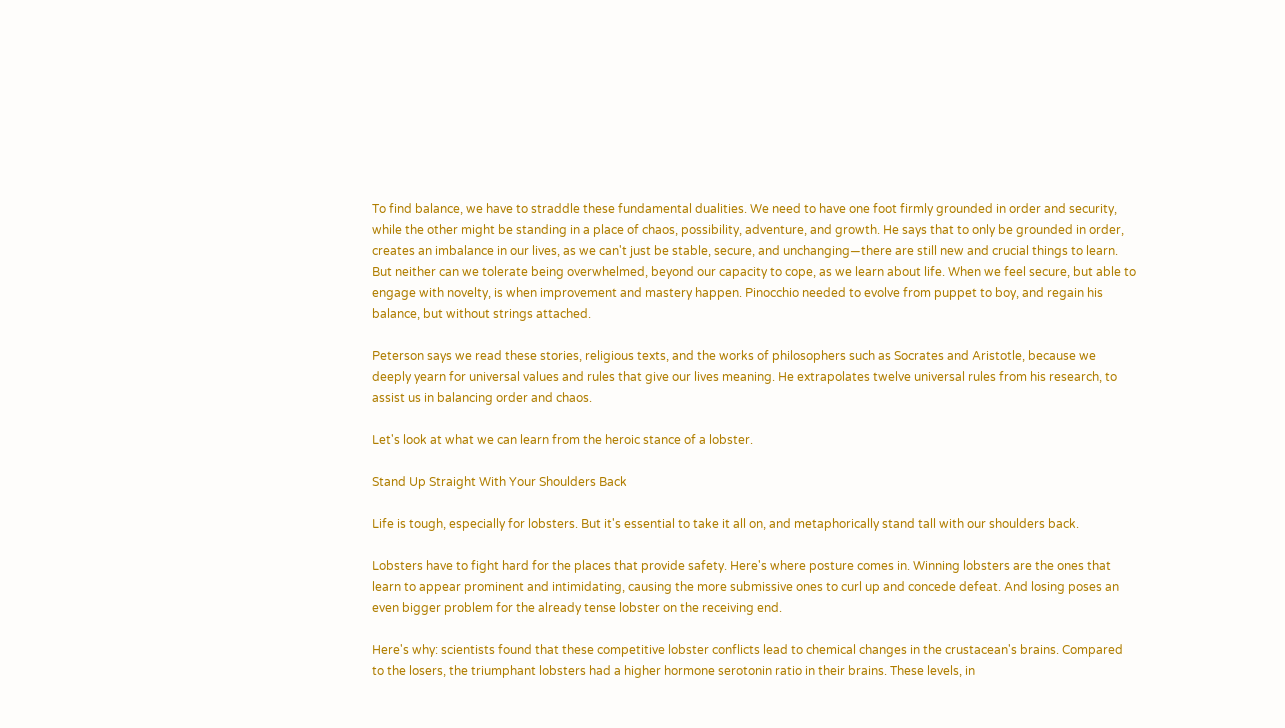To find balance, we have to straddle these fundamental dualities. We need to have one foot firmly grounded in order and security, while the other might be standing in a place of chaos, possibility, adventure, and growth. He says that to only be grounded in order, creates an imbalance in our lives, as we can't just be stable, secure, and unchanging—there are still new and crucial things to learn. But neither can we tolerate being overwhelmed, beyond our capacity to cope, as we learn about life. When we feel secure, but able to engage with novelty, is when improvement and mastery happen. Pinocchio needed to evolve from puppet to boy, and regain his balance, but without strings attached.

Peterson says we read these stories, religious texts, and the works of philosophers such as Socrates and Aristotle, because we deeply yearn for universal values and rules that give our lives meaning. He extrapolates twelve universal rules from his research, to assist us in balancing order and chaos.

Let's look at what we can learn from the heroic stance of a lobster.

Stand Up Straight With Your Shoulders Back

Life is tough, especially for lobsters. But it's essential to take it all on, and metaphorically stand tall with our shoulders back.

Lobsters have to fight hard for the places that provide safety. Here's where posture comes in. Winning lobsters are the ones that learn to appear prominent and intimidating, causing the more submissive ones to curl up and concede defeat. And losing poses an even bigger problem for the already tense lobster on the receiving end.

Here's why: scientists found that these competitive lobster conflicts lead to chemical changes in the crustacean's brains. Compared to the losers, the triumphant lobsters had a higher hormone serotonin ratio in their brains. These levels, in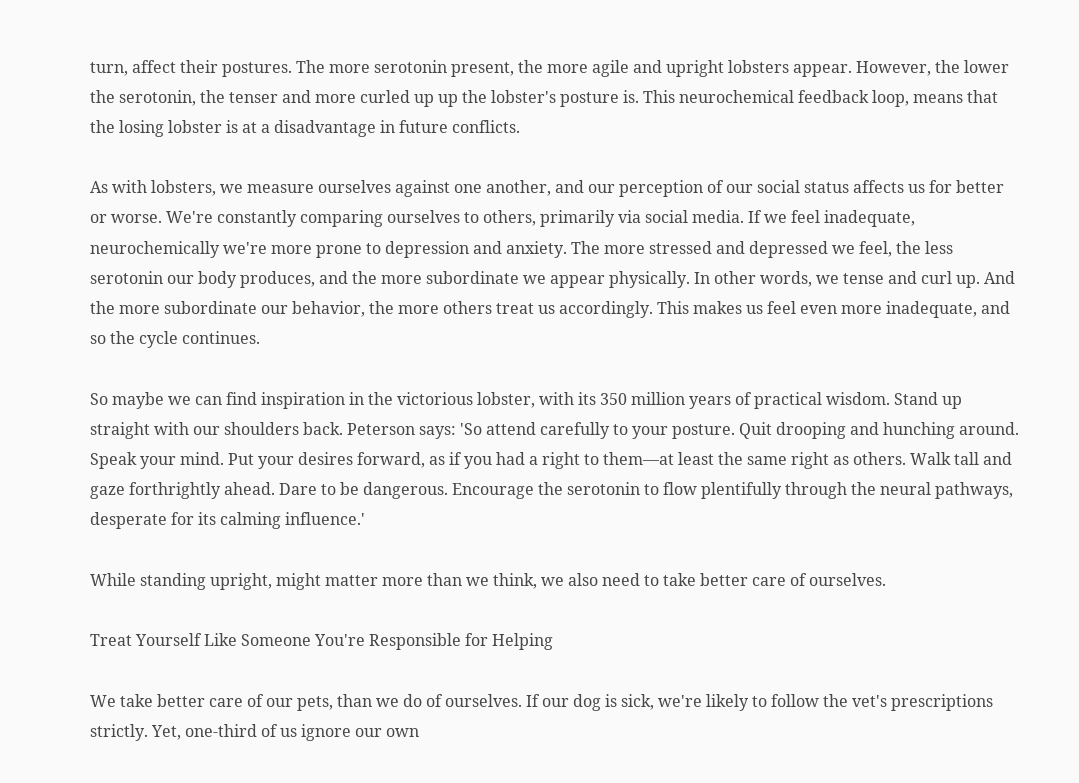turn, affect their postures. The more serotonin present, the more agile and upright lobsters appear. However, the lower the serotonin, the tenser and more curled up up the lobster's posture is. This neurochemical feedback loop, means that the losing lobster is at a disadvantage in future conflicts.

As with lobsters, we measure ourselves against one another, and our perception of our social status affects us for better or worse. We're constantly comparing ourselves to others, primarily via social media. If we feel inadequate, neurochemically we're more prone to depression and anxiety. The more stressed and depressed we feel, the less serotonin our body produces, and the more subordinate we appear physically. In other words, we tense and curl up. And the more subordinate our behavior, the more others treat us accordingly. This makes us feel even more inadequate, and so the cycle continues.

So maybe we can find inspiration in the victorious lobster, with its 350 million years of practical wisdom. Stand up straight with our shoulders back. Peterson says: 'So attend carefully to your posture. Quit drooping and hunching around. Speak your mind. Put your desires forward, as if you had a right to them—at least the same right as others. Walk tall and gaze forthrightly ahead. Dare to be dangerous. Encourage the serotonin to flow plentifully through the neural pathways, desperate for its calming influence.'

While standing upright, might matter more than we think, we also need to take better care of ourselves.

Treat Yourself Like Someone You're Responsible for Helping

We take better care of our pets, than we do of ourselves. If our dog is sick, we're likely to follow the vet's prescriptions strictly. Yet, one-third of us ignore our own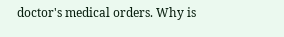doctor's medical orders. Why is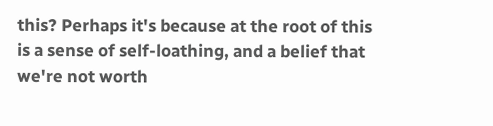this? Perhaps it's because at the root of this is a sense of self-loathing, and a belief that we're not worth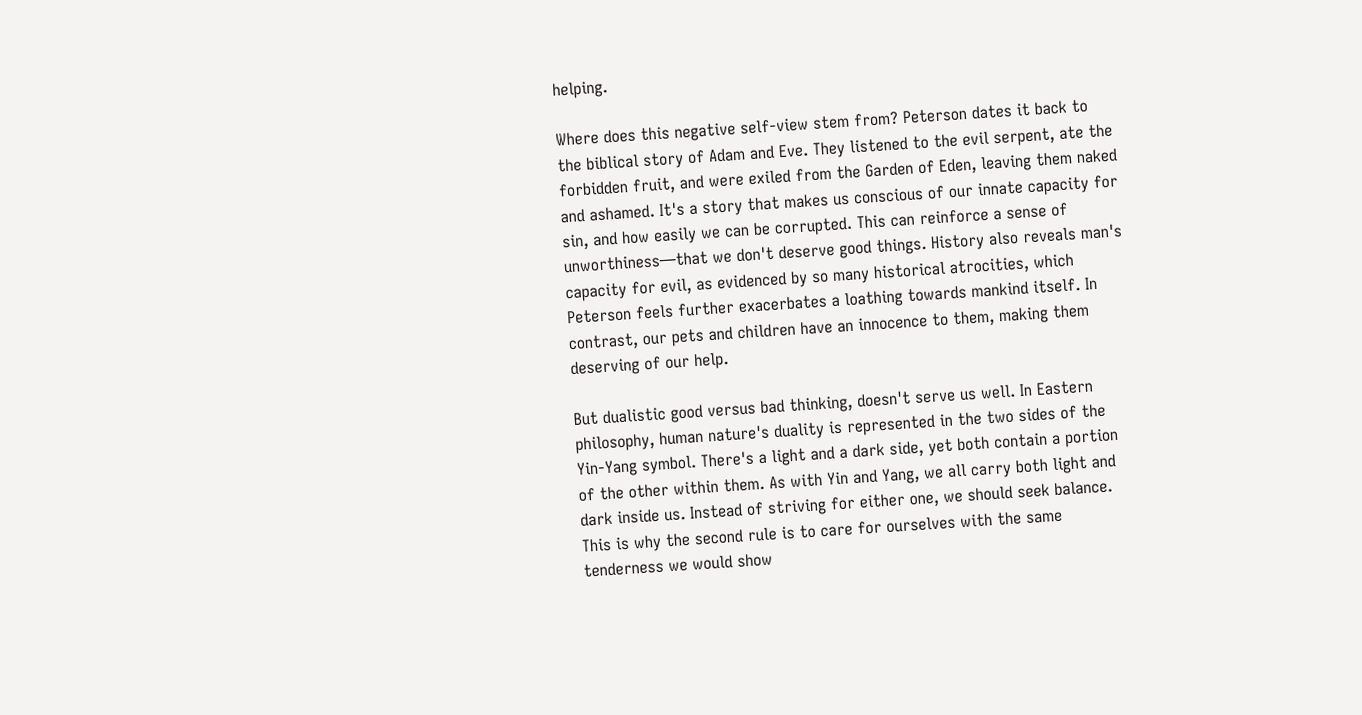helping.

Where does this negative self-view stem from? Peterson dates it back to the biblical story of Adam and Eve. They listened to the evil serpent, ate the forbidden fruit, and were exiled from the Garden of Eden, leaving them naked and ashamed. It's a story that makes us conscious of our innate capacity for sin, and how easily we can be corrupted. This can reinforce a sense of unworthiness—that we don't deserve good things. History also reveals man's capacity for evil, as evidenced by so many historical atrocities, which Peterson feels further exacerbates a loathing towards mankind itself. In contrast, our pets and children have an innocence to them, making them deserving of our help.

But dualistic good versus bad thinking, doesn't serve us well. In Eastern philosophy, human nature's duality is represented in the two sides of the Yin-Yang symbol. There's a light and a dark side, yet both contain a portion of the other within them. As with Yin and Yang, we all carry both light and dark inside us. Instead of striving for either one, we should seek balance. This is why the second rule is to care for ourselves with the same tenderness we would show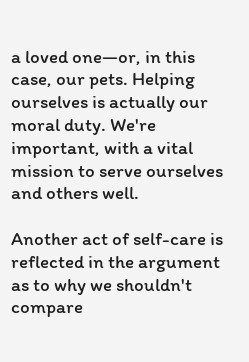a loved one—or, in this case, our pets. Helping ourselves is actually our moral duty. We're important, with a vital mission to serve ourselves and others well.

Another act of self-care is reflected in the argument as to why we shouldn't compare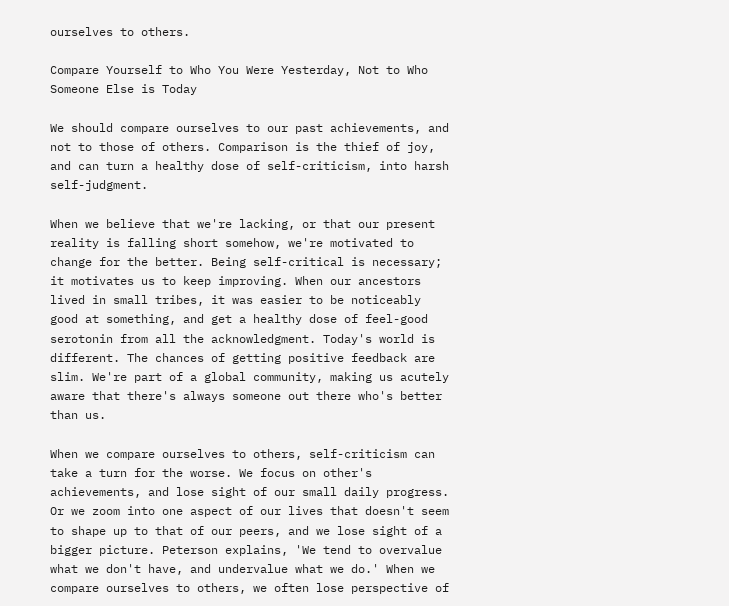ourselves to others.

Compare Yourself to Who You Were Yesterday, Not to Who Someone Else is Today

We should compare ourselves to our past achievements, and not to those of others. Comparison is the thief of joy, and can turn a healthy dose of self-criticism, into harsh self-judgment.

When we believe that we're lacking, or that our present reality is falling short somehow, we're motivated to change for the better. Being self-critical is necessary; it motivates us to keep improving. When our ancestors lived in small tribes, it was easier to be noticeably good at something, and get a healthy dose of feel-good serotonin from all the acknowledgment. Today's world is different. The chances of getting positive feedback are slim. We're part of a global community, making us acutely aware that there's always someone out there who's better than us.

When we compare ourselves to others, self-criticism can take a turn for the worse. We focus on other's achievements, and lose sight of our small daily progress. Or we zoom into one aspect of our lives that doesn't seem to shape up to that of our peers, and we lose sight of a bigger picture. Peterson explains, 'We tend to overvalue what we don't have, and undervalue what we do.' When we compare ourselves to others, we often lose perspective of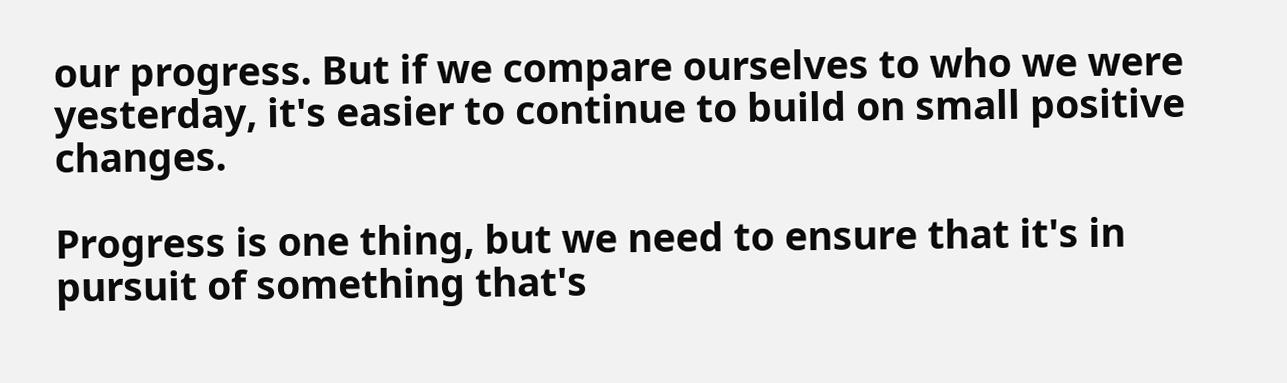our progress. But if we compare ourselves to who we were yesterday, it's easier to continue to build on small positive changes.

Progress is one thing, but we need to ensure that it's in pursuit of something that's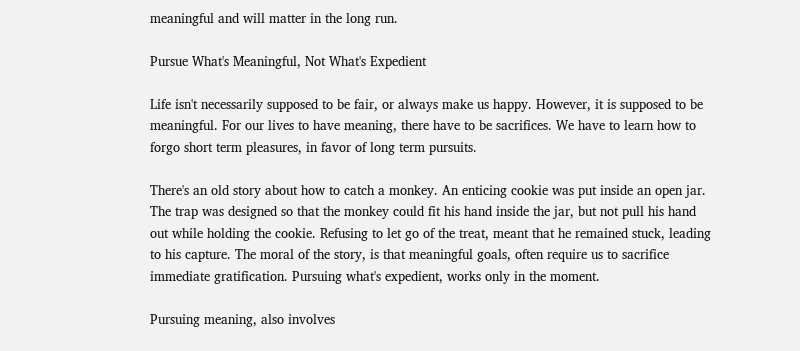meaningful and will matter in the long run.

Pursue What's Meaningful, Not What's Expedient

Life isn't necessarily supposed to be fair, or always make us happy. However, it is supposed to be meaningful. For our lives to have meaning, there have to be sacrifices. We have to learn how to forgo short term pleasures, in favor of long term pursuits.

There's an old story about how to catch a monkey. An enticing cookie was put inside an open jar. The trap was designed so that the monkey could fit his hand inside the jar, but not pull his hand out while holding the cookie. Refusing to let go of the treat, meant that he remained stuck, leading to his capture. The moral of the story, is that meaningful goals, often require us to sacrifice immediate gratification. Pursuing what's expedient, works only in the moment.

Pursuing meaning, also involves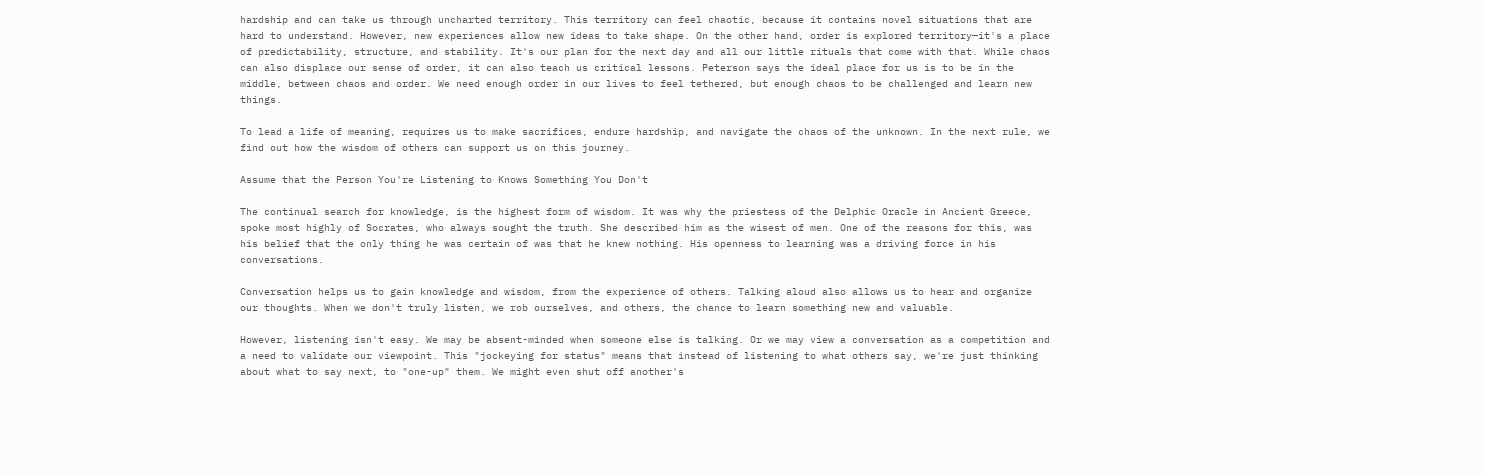hardship and can take us through uncharted territory. This territory can feel chaotic, because it contains novel situations that are hard to understand. However, new experiences allow new ideas to take shape. On the other hand, order is explored territory—it's a place of predictability, structure, and stability. It's our plan for the next day and all our little rituals that come with that. While chaos can also displace our sense of order, it can also teach us critical lessons. Peterson says the ideal place for us is to be in the middle, between chaos and order. We need enough order in our lives to feel tethered, but enough chaos to be challenged and learn new things.

To lead a life of meaning, requires us to make sacrifices, endure hardship, and navigate the chaos of the unknown. In the next rule, we find out how the wisdom of others can support us on this journey.

Assume that the Person You're Listening to Knows Something You Don't

The continual search for knowledge, is the highest form of wisdom. It was why the priestess of the Delphic Oracle in Ancient Greece, spoke most highly of Socrates, who always sought the truth. She described him as the wisest of men. One of the reasons for this, was his belief that the only thing he was certain of was that he knew nothing. His openness to learning was a driving force in his conversations.

Conversation helps us to gain knowledge and wisdom, from the experience of others. Talking aloud also allows us to hear and organize our thoughts. When we don't truly listen, we rob ourselves, and others, the chance to learn something new and valuable.

However, listening isn't easy. We may be absent-minded when someone else is talking. Or we may view a conversation as a competition and a need to validate our viewpoint. This "jockeying for status" means that instead of listening to what others say, we're just thinking about what to say next, to "one-up" them. We might even shut off another's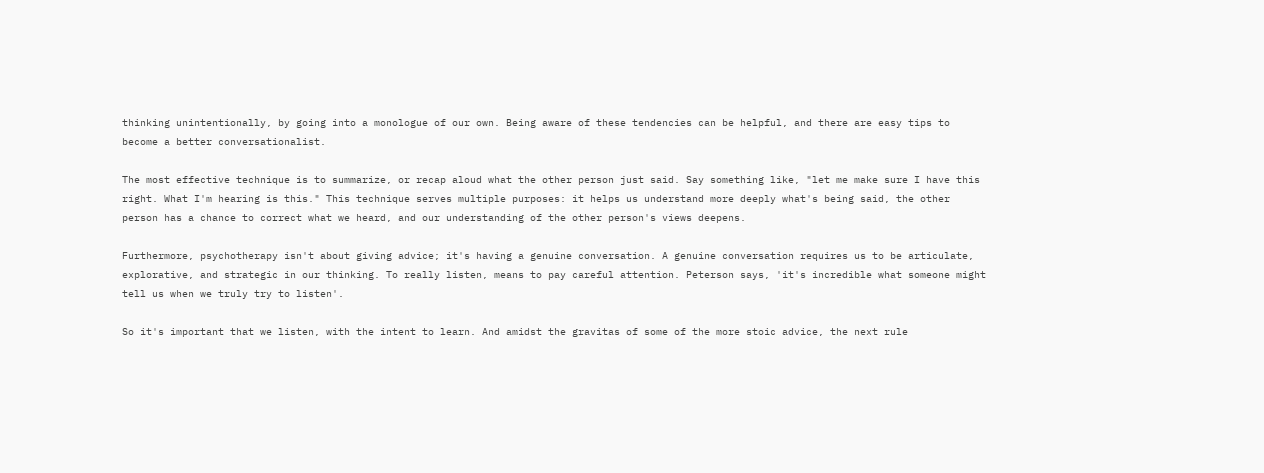thinking unintentionally, by going into a monologue of our own. Being aware of these tendencies can be helpful, and there are easy tips to become a better conversationalist.

The most effective technique is to summarize, or recap aloud what the other person just said. Say something like, "let me make sure I have this right. What I'm hearing is this." This technique serves multiple purposes: it helps us understand more deeply what's being said, the other person has a chance to correct what we heard, and our understanding of the other person's views deepens.

Furthermore, psychotherapy isn't about giving advice; it's having a genuine conversation. A genuine conversation requires us to be articulate, explorative, and strategic in our thinking. To really listen, means to pay careful attention. Peterson says, 'it's incredible what someone might tell us when we truly try to listen'.

So it's important that we listen, with the intent to learn. And amidst the gravitas of some of the more stoic advice, the next rule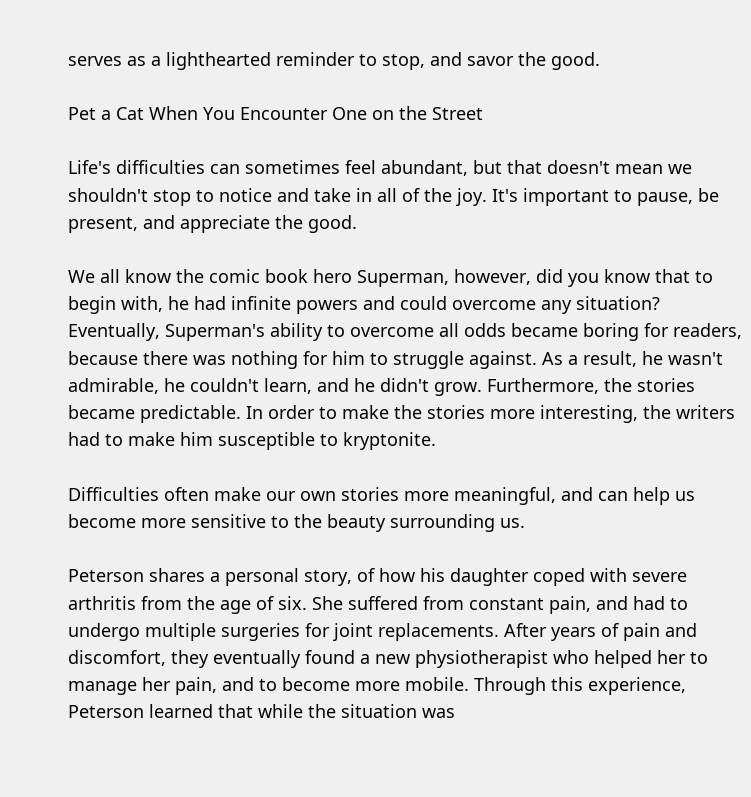serves as a lighthearted reminder to stop, and savor the good.

Pet a Cat When You Encounter One on the Street

Life's difficulties can sometimes feel abundant, but that doesn't mean we shouldn't stop to notice and take in all of the joy. It's important to pause, be present, and appreciate the good.

We all know the comic book hero Superman, however, did you know that to begin with, he had infinite powers and could overcome any situation? Eventually, Superman's ability to overcome all odds became boring for readers, because there was nothing for him to struggle against. As a result, he wasn't admirable, he couldn't learn, and he didn't grow. Furthermore, the stories became predictable. In order to make the stories more interesting, the writers had to make him susceptible to kryptonite.

Difficulties often make our own stories more meaningful, and can help us become more sensitive to the beauty surrounding us.

Peterson shares a personal story, of how his daughter coped with severe arthritis from the age of six. She suffered from constant pain, and had to undergo multiple surgeries for joint replacements. After years of pain and discomfort, they eventually found a new physiotherapist who helped her to manage her pain, and to become more mobile. Through this experience, Peterson learned that while the situation was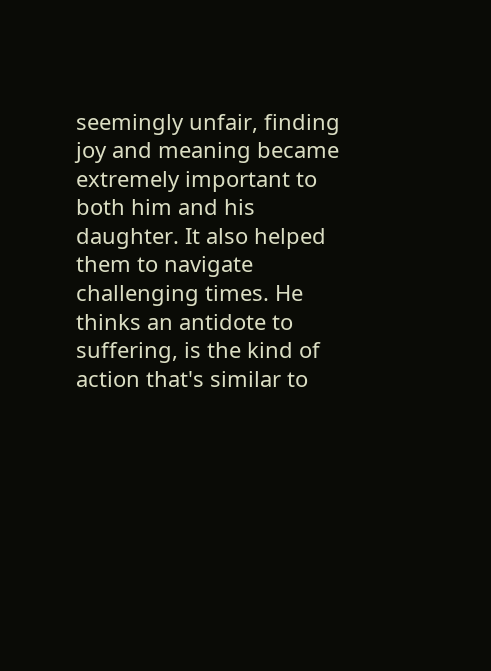seemingly unfair, finding joy and meaning became extremely important to both him and his daughter. It also helped them to navigate challenging times. He thinks an antidote to suffering, is the kind of action that's similar to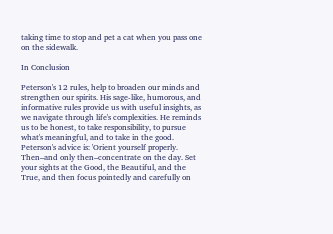taking time to stop and pet a cat when you pass one on the sidewalk.

In Conclusion

Peterson's 12 rules, help to broaden our minds and strengthen our spirits. His sage-like, humorous, and informative rules provide us with useful insights, as we navigate through life's complexities. He reminds us to be honest, to take responsibility, to pursue what's meaningful, and to take in the good. Peterson's advice is: 'Orient yourself properly. Then–and only then–concentrate on the day. Set your sights at the Good, the Beautiful, and the True, and then focus pointedly and carefully on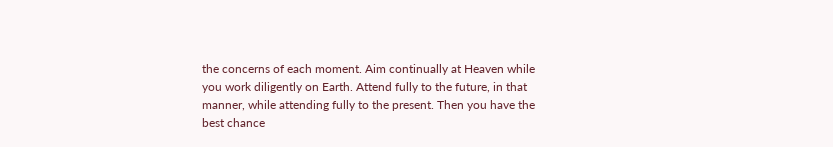the concerns of each moment. Aim continually at Heaven while you work diligently on Earth. Attend fully to the future, in that manner, while attending fully to the present. Then you have the best chance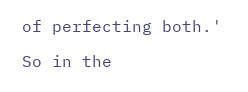of perfecting both.'

So in the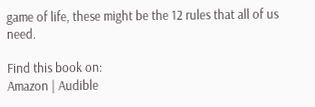game of life, these might be the 12 rules that all of us need.

Find this book on:
Amazon | Audible